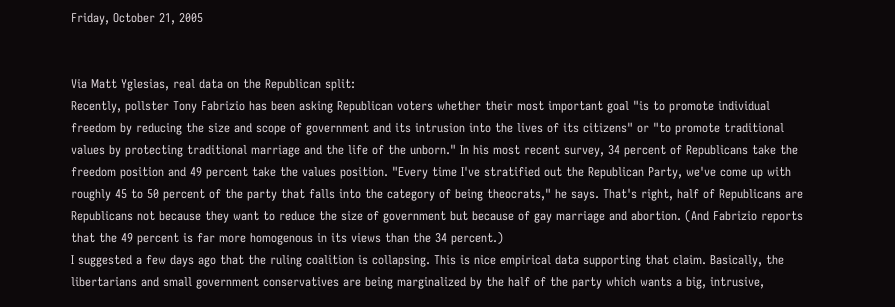Friday, October 21, 2005


Via Matt Yglesias, real data on the Republican split:
Recently, pollster Tony Fabrizio has been asking Republican voters whether their most important goal "is to promote individual freedom by reducing the size and scope of government and its intrusion into the lives of its citizens" or "to promote traditional values by protecting traditional marriage and the life of the unborn." In his most recent survey, 34 percent of Republicans take the freedom position and 49 percent take the values position. "Every time I've stratified out the Republican Party, we've come up with roughly 45 to 50 percent of the party that falls into the category of being theocrats," he says. That's right, half of Republicans are Republicans not because they want to reduce the size of government but because of gay marriage and abortion. (And Fabrizio reports that the 49 percent is far more homogenous in its views than the 34 percent.)
I suggested a few days ago that the ruling coalition is collapsing. This is nice empirical data supporting that claim. Basically, the libertarians and small government conservatives are being marginalized by the half of the party which wants a big, intrusive,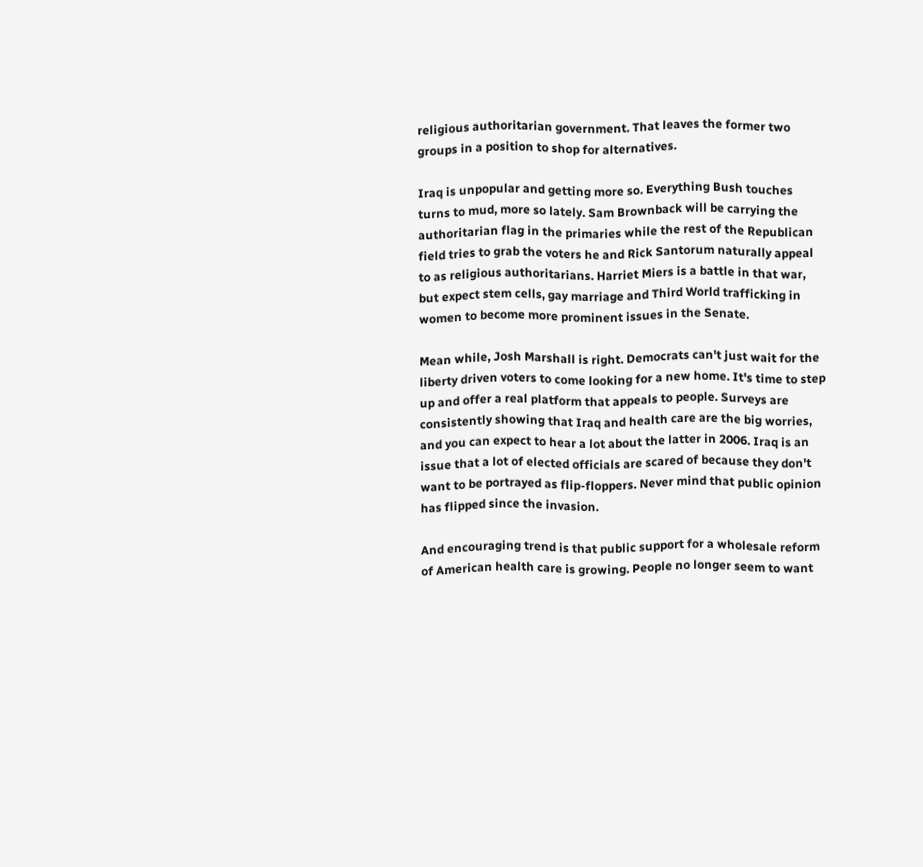religious authoritarian government. That leaves the former two groups in a position to shop for alternatives.

Iraq is unpopular and getting more so. Everything Bush touches turns to mud, more so lately. Sam Brownback will be carrying the authoritarian flag in the primaries while the rest of the Republican field tries to grab the voters he and Rick Santorum naturally appeal to as religious authoritarians. Harriet Miers is a battle in that war, but expect stem cells, gay marriage and Third World trafficking in women to become more prominent issues in the Senate.

Mean while, Josh Marshall is right. Democrats can't just wait for the liberty driven voters to come looking for a new home. It's time to step up and offer a real platform that appeals to people. Surveys are consistently showing that Iraq and health care are the big worries, and you can expect to hear a lot about the latter in 2006. Iraq is an issue that a lot of elected officials are scared of because they don't want to be portrayed as flip-floppers. Never mind that public opinion has flipped since the invasion.

And encouraging trend is that public support for a wholesale reform of American health care is growing. People no longer seem to want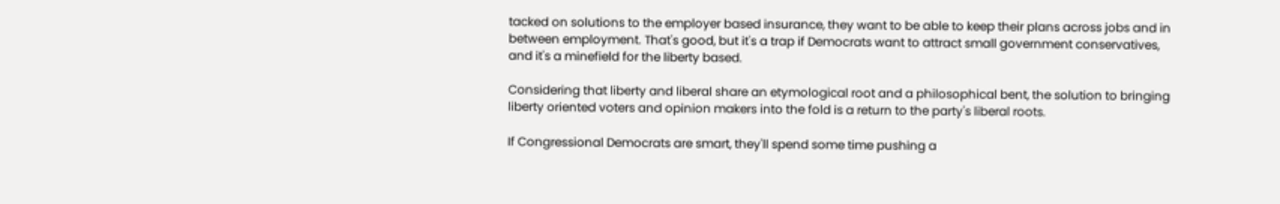tacked on solutions to the employer based insurance, they want to be able to keep their plans across jobs and in between employment. That's good, but it's a trap if Democrats want to attract small government conservatives, and it's a minefield for the liberty based.

Considering that liberty and liberal share an etymological root and a philosophical bent, the solution to bringing liberty oriented voters and opinion makers into the fold is a return to the party's liberal roots.

If Congressional Democrats are smart, they'll spend some time pushing a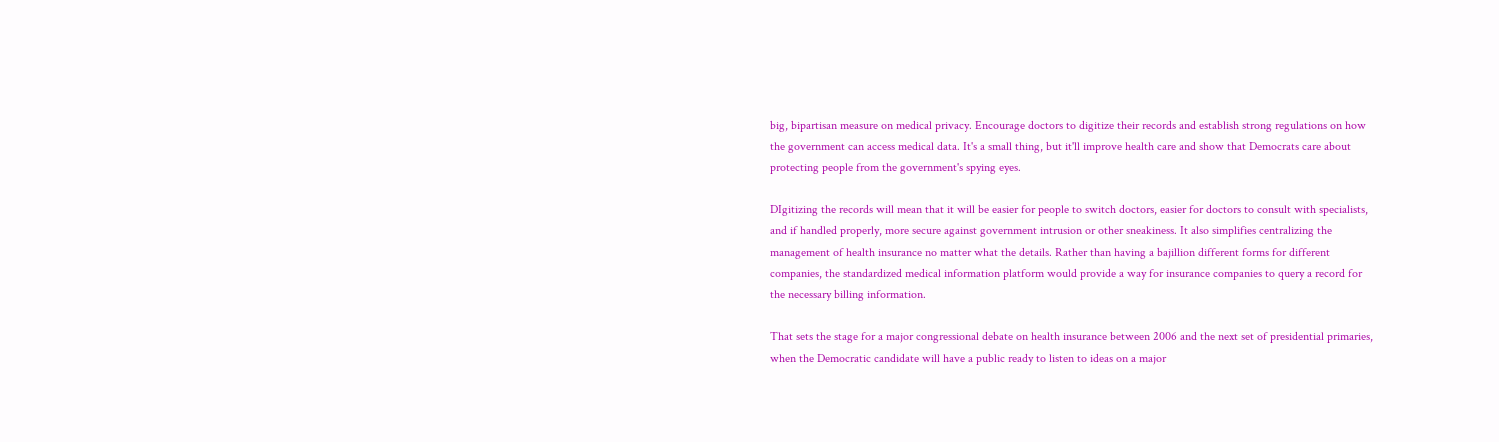big, bipartisan measure on medical privacy. Encourage doctors to digitize their records and establish strong regulations on how the government can access medical data. It's a small thing, but it'll improve health care and show that Democrats care about protecting people from the government's spying eyes.

DIgitizing the records will mean that it will be easier for people to switch doctors, easier for doctors to consult with specialists, and if handled properly, more secure against government intrusion or other sneakiness. It also simplifies centralizing the management of health insurance no matter what the details. Rather than having a bajillion different forms for different companies, the standardized medical information platform would provide a way for insurance companies to query a record for the necessary billing information.

That sets the stage for a major congressional debate on health insurance between 2006 and the next set of presidential primaries, when the Democratic candidate will have a public ready to listen to ideas on a major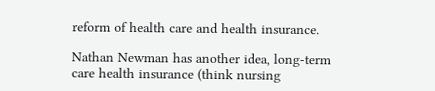reform of health care and health insurance.

Nathan Newman has another idea, long-term care health insurance (think nursing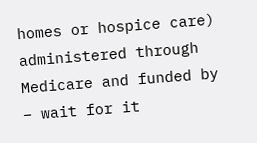homes or hospice care) administered through Medicare and funded by – wait for it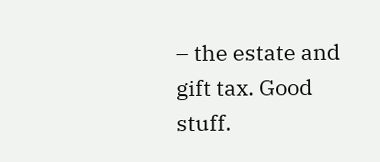– the estate and gift tax. Good stuff.